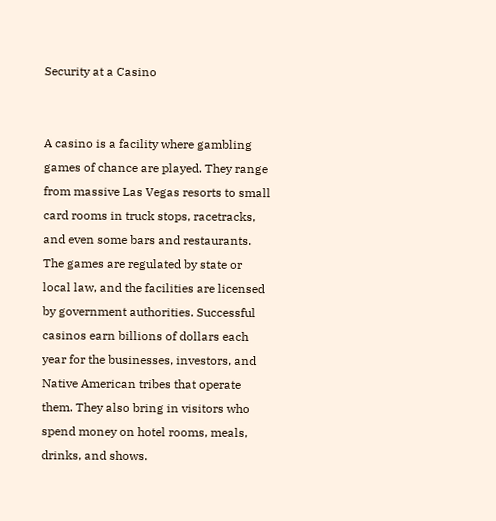Security at a Casino


A casino is a facility where gambling games of chance are played. They range from massive Las Vegas resorts to small card rooms in truck stops, racetracks, and even some bars and restaurants. The games are regulated by state or local law, and the facilities are licensed by government authorities. Successful casinos earn billions of dollars each year for the businesses, investors, and Native American tribes that operate them. They also bring in visitors who spend money on hotel rooms, meals, drinks, and shows.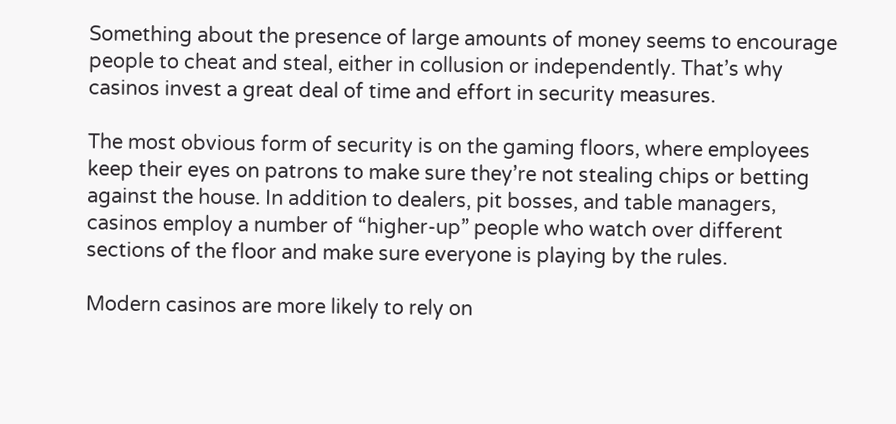Something about the presence of large amounts of money seems to encourage people to cheat and steal, either in collusion or independently. That’s why casinos invest a great deal of time and effort in security measures.

The most obvious form of security is on the gaming floors, where employees keep their eyes on patrons to make sure they’re not stealing chips or betting against the house. In addition to dealers, pit bosses, and table managers, casinos employ a number of “higher-up” people who watch over different sections of the floor and make sure everyone is playing by the rules.

Modern casinos are more likely to rely on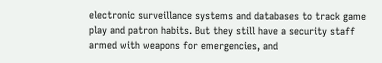electronic surveillance systems and databases to track game play and patron habits. But they still have a security staff armed with weapons for emergencies, and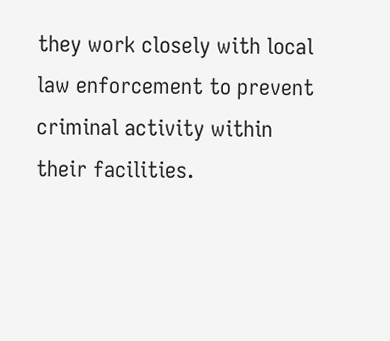they work closely with local law enforcement to prevent criminal activity within their facilities.